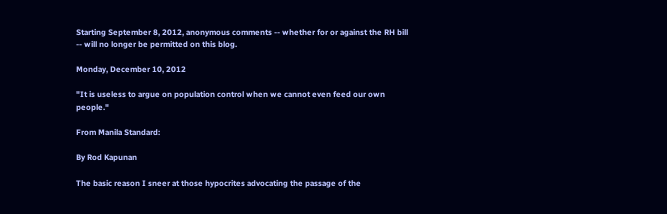Starting September 8, 2012, anonymous comments -- whether for or against the RH bill -- will no longer be permitted on this blog.

Monday, December 10, 2012

"It is useless to argue on population control when we cannot even feed our own people."

From Manila Standard:

By Rod Kapunan

The basic reason I sneer at those hypocrites advocating the passage of the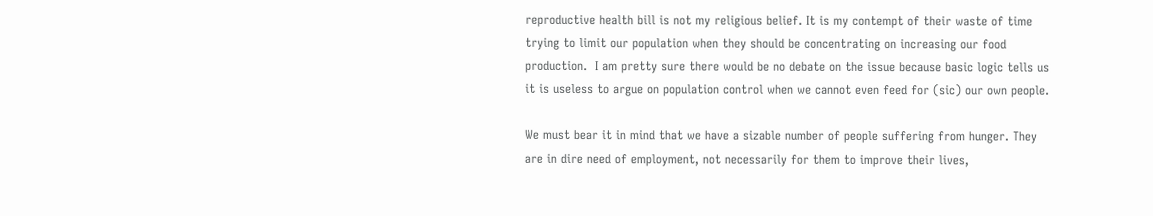reproductive health bill is not my religious belief. It is my contempt of their waste of time trying to limit our population when they should be concentrating on increasing our food production.  I am pretty sure there would be no debate on the issue because basic logic tells us it is useless to argue on population control when we cannot even feed for (sic) our own people.

We must bear it in mind that we have a sizable number of people suffering from hunger. They are in dire need of employment, not necessarily for them to improve their lives,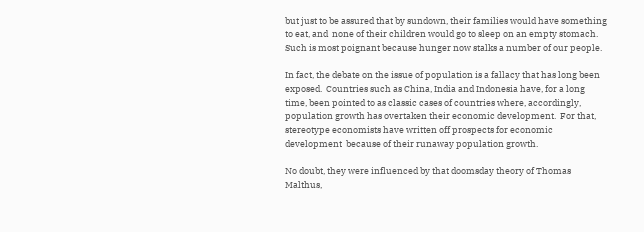but just to be assured that by sundown, their families would have something to eat, and  none of their children would go to sleep on an empty stomach.  Such is most poignant because hunger now stalks a number of our people.

In fact, the debate on the issue of population is a fallacy that has long been exposed.  Countries such as China, India and Indonesia have, for a long time, been pointed to as classic cases of countries where, accordingly, population growth has overtaken their economic development.  For that, stereotype economists have written off prospects for economic development  because of their runaway population growth.

No doubt, they were influenced by that doomsday theory of Thomas Malthus,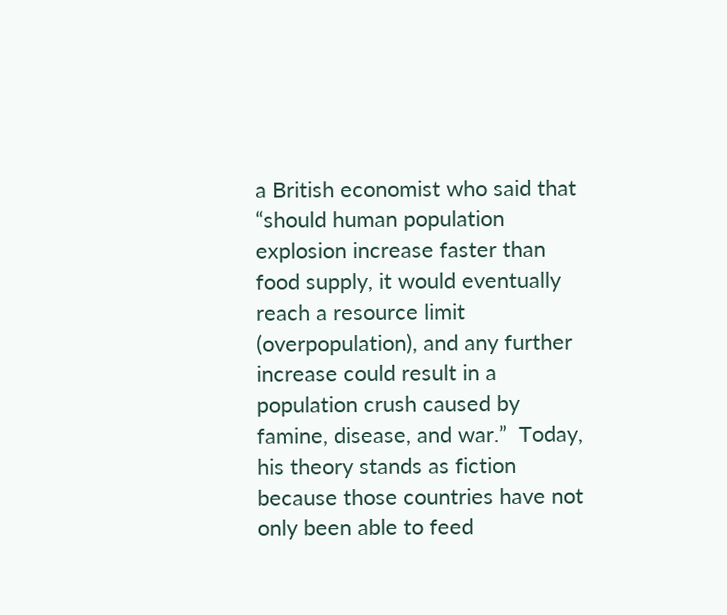a British economist who said that “should human population explosion increase faster than food supply, it would eventually reach a resource limit (overpopulation), and any further increase could result in a population crush caused by famine, disease, and war.”  Today, his theory stands as fiction because those countries have not only been able to feed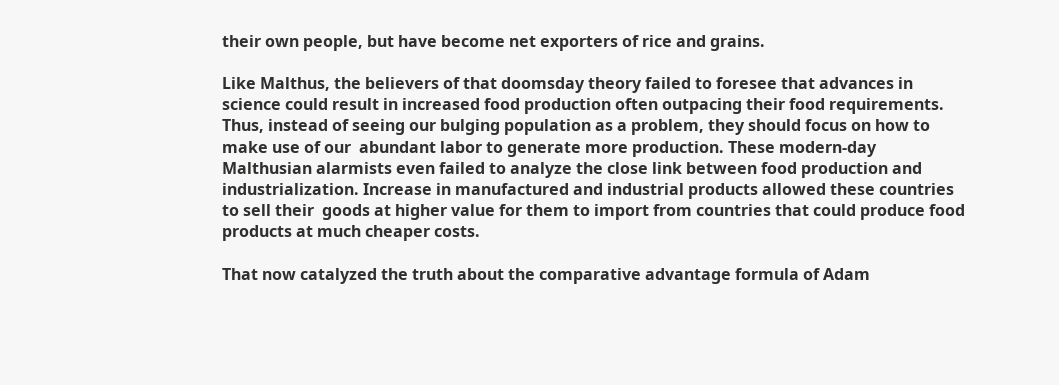their own people, but have become net exporters of rice and grains.

Like Malthus, the believers of that doomsday theory failed to foresee that advances in science could result in increased food production often outpacing their food requirements. Thus, instead of seeing our bulging population as a problem, they should focus on how to make use of our  abundant labor to generate more production. These modern-day Malthusian alarmists even failed to analyze the close link between food production and industrialization. Increase in manufactured and industrial products allowed these countries to sell their  goods at higher value for them to import from countries that could produce food products at much cheaper costs.

That now catalyzed the truth about the comparative advantage formula of Adam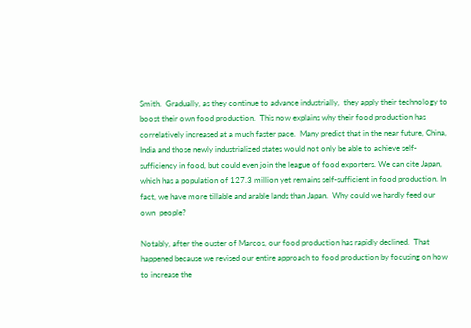Smith.  Gradually, as they continue to advance industrially,  they apply their technology to boost their own food production.  This now explains why their food production has correlatively increased at a much faster pace.  Many predict that in the near future, China, India and those newly industrialized states would not only be able to achieve self-sufficiency in food, but could even join the league of food exporters. We can cite Japan, which has a population of 127.3 million yet remains self-sufficient in food production. In fact, we have more tillable and arable lands than Japan.  Why could we hardly feed our own  people?

Notably, after the ouster of Marcos, our food production has rapidly declined.  That happened because we revised our entire approach to food production by focusing on how to increase the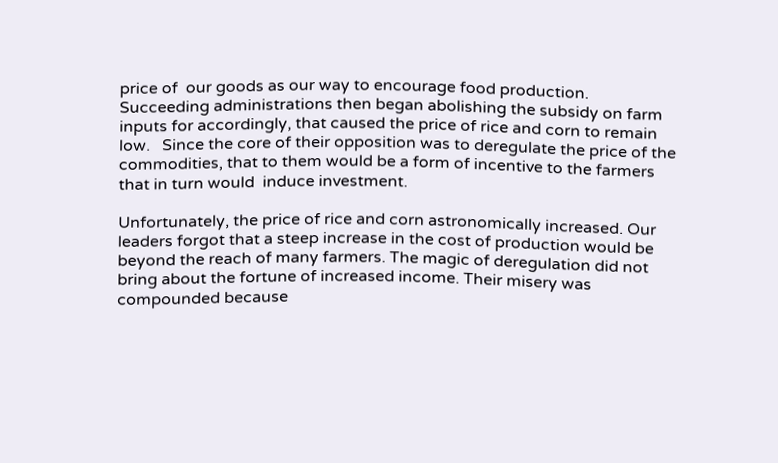price of  our goods as our way to encourage food production.  Succeeding administrations then began abolishing the subsidy on farm inputs for accordingly, that caused the price of rice and corn to remain low.   Since the core of their opposition was to deregulate the price of the commodities, that to them would be a form of incentive to the farmers that in turn would  induce investment.

Unfortunately, the price of rice and corn astronomically increased. Our leaders forgot that a steep increase in the cost of production would be beyond the reach of many farmers. The magic of deregulation did not bring about the fortune of increased income. Their misery was compounded because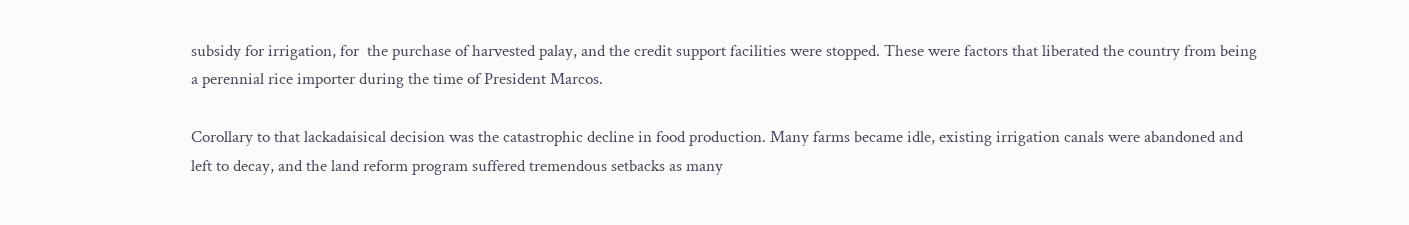subsidy for irrigation, for  the purchase of harvested palay, and the credit support facilities were stopped. These were factors that liberated the country from being a perennial rice importer during the time of President Marcos.

Corollary to that lackadaisical decision was the catastrophic decline in food production. Many farms became idle, existing irrigation canals were abandoned and left to decay, and the land reform program suffered tremendous setbacks as many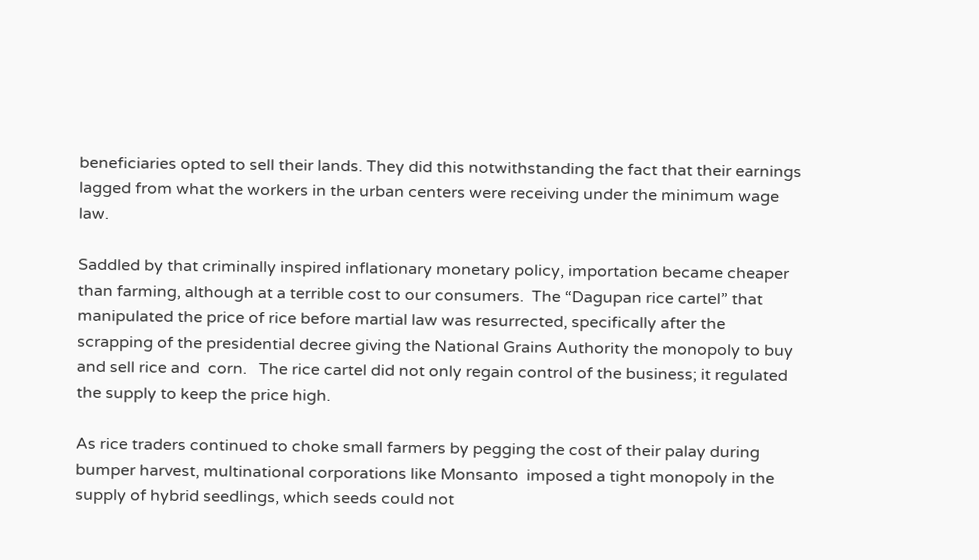beneficiaries opted to sell their lands. They did this notwithstanding the fact that their earnings lagged from what the workers in the urban centers were receiving under the minimum wage law.

Saddled by that criminally inspired inflationary monetary policy, importation became cheaper than farming, although at a terrible cost to our consumers.  The “Dagupan rice cartel” that manipulated the price of rice before martial law was resurrected, specifically after the scrapping of the presidential decree giving the National Grains Authority the monopoly to buy and sell rice and  corn.   The rice cartel did not only regain control of the business; it regulated the supply to keep the price high.

As rice traders continued to choke small farmers by pegging the cost of their palay during bumper harvest, multinational corporations like Monsanto  imposed a tight monopoly in the supply of hybrid seedlings, which seeds could not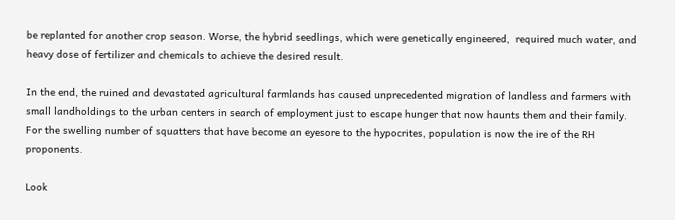be replanted for another crop season. Worse, the hybrid seedlings, which were genetically engineered,  required much water, and heavy dose of fertilizer and chemicals to achieve the desired result.

In the end, the ruined and devastated agricultural farmlands has caused unprecedented migration of landless and farmers with small landholdings to the urban centers in search of employment just to escape hunger that now haunts them and their family. For the swelling number of squatters that have become an eyesore to the hypocrites, population is now the ire of the RH proponents.

Look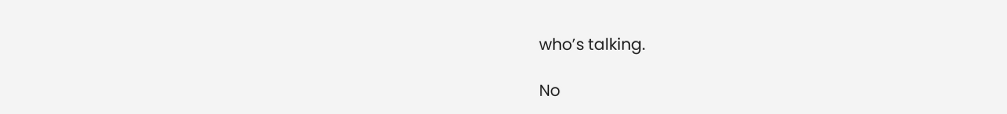who’s talking.

No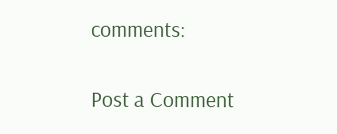comments:

Post a Comment